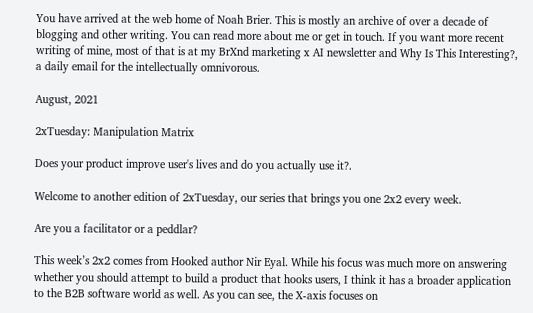You have arrived at the web home of Noah Brier. This is mostly an archive of over a decade of blogging and other writing. You can read more about me or get in touch. If you want more recent writing of mine, most of that is at my BrXnd marketing x AI newsletter and Why Is This Interesting?, a daily email for the intellectually omnivorous.

August, 2021

2xTuesday: Manipulation Matrix

Does your product improve user's lives and do you actually use it?.

Welcome to another edition of 2xTuesday, our series that brings you one 2x2 every week.

Are you a facilitator or a peddlar?

This week’s 2x2 comes from Hooked author Nir Eyal. While his focus was much more on answering whether you should attempt to build a product that hooks users, I think it has a broader application to the B2B software world as well. As you can see, the X-axis focuses on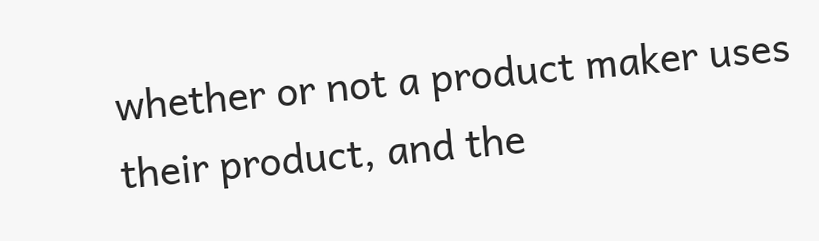whether or not a product maker uses their product, and the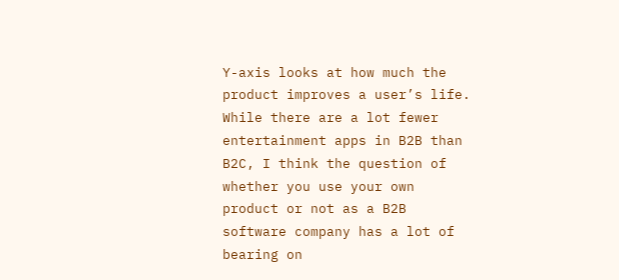Y-axis looks at how much the product improves a user’s life. While there are a lot fewer entertainment apps in B2B than B2C, I think the question of whether you use your own product or not as a B2B software company has a lot of bearing on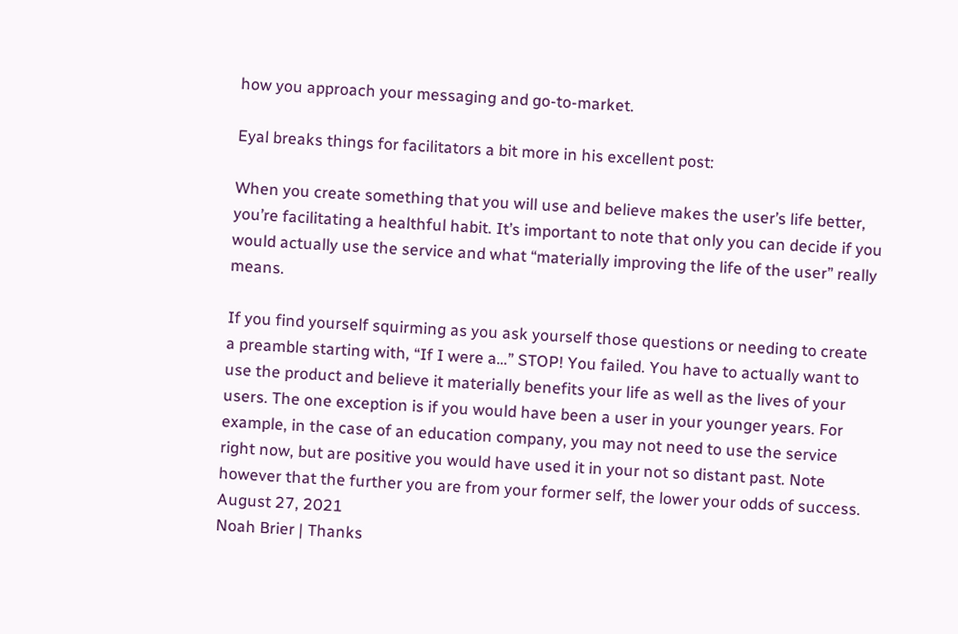how you approach your messaging and go-to-market.

Eyal breaks things for facilitators a bit more in his excellent post:

When you create something that you will use and believe makes the user’s life better, you’re facilitating a healthful habit. It’s important to note that only you can decide if you would actually use the service and what “materially improving the life of the user” really means.

If you find yourself squirming as you ask yourself those questions or needing to create a preamble starting with, “If I were a…” STOP! You failed. You have to actually want to use the product and believe it materially benefits your life as well as the lives of your users. The one exception is if you would have been a user in your younger years. For example, in the case of an education company, you may not need to use the service right now, but are positive you would have used it in your not so distant past. Note however that the further you are from your former self, the lower your odds of success.
August 27, 2021
Noah Brier | Thanks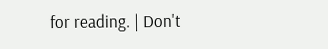for reading. | Don't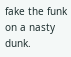fake the funk on a nasty dunk.